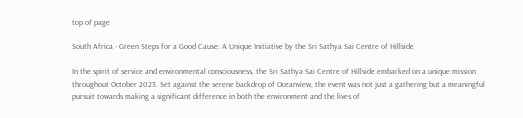top of page

South Africa - Green Steps for a Good Cause: A Unique Initiative by the Sri Sathya Sai Centre of Hillside

In the spirit of service and environmental consciousness, the Sri Sathya Sai Centre of Hillside embarked on a unique mission throughout October 2023. Set against the serene backdrop of Oceanview, the event was not just a gathering but a meaningful pursuit towards making a significant difference in both the environment and the lives of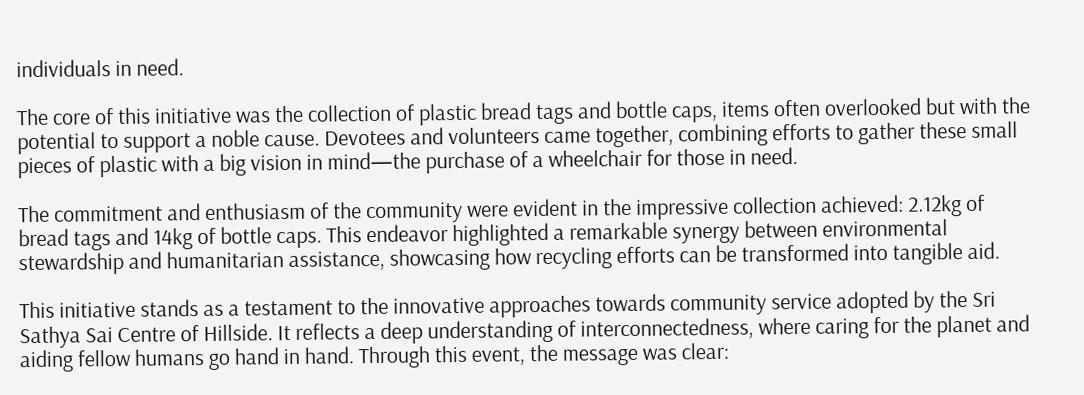individuals in need.

The core of this initiative was the collection of plastic bread tags and bottle caps, items often overlooked but with the potential to support a noble cause. Devotees and volunteers came together, combining efforts to gather these small pieces of plastic with a big vision in mind—the purchase of a wheelchair for those in need.

The commitment and enthusiasm of the community were evident in the impressive collection achieved: 2.12kg of bread tags and 14kg of bottle caps. This endeavor highlighted a remarkable synergy between environmental stewardship and humanitarian assistance, showcasing how recycling efforts can be transformed into tangible aid.

This initiative stands as a testament to the innovative approaches towards community service adopted by the Sri Sathya Sai Centre of Hillside. It reflects a deep understanding of interconnectedness, where caring for the planet and aiding fellow humans go hand in hand. Through this event, the message was clear: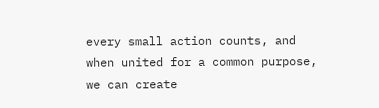every small action counts, and when united for a common purpose, we can create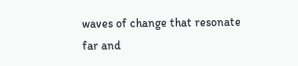waves of change that resonate far and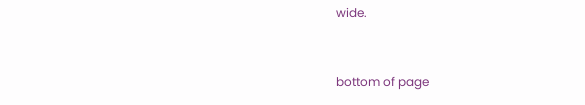wide.


bottom of page